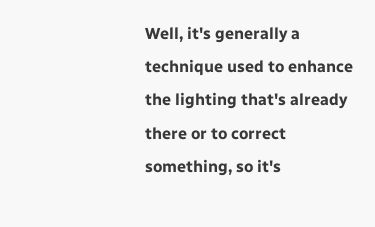Well, it's generally a technique used to enhance the lighting that's already there or to correct something, so it's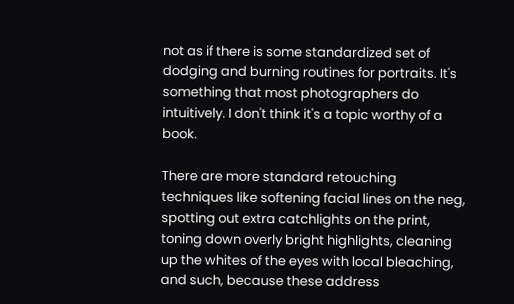not as if there is some standardized set of dodging and burning routines for portraits. It's something that most photographers do intuitively. I don't think it's a topic worthy of a book.

There are more standard retouching techniques like softening facial lines on the neg, spotting out extra catchlights on the print, toning down overly bright highlights, cleaning up the whites of the eyes with local bleaching, and such, because these address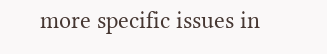more specific issues in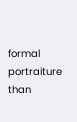formal portraiture than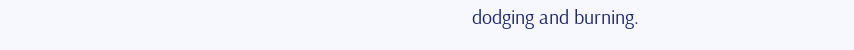dodging and burning.